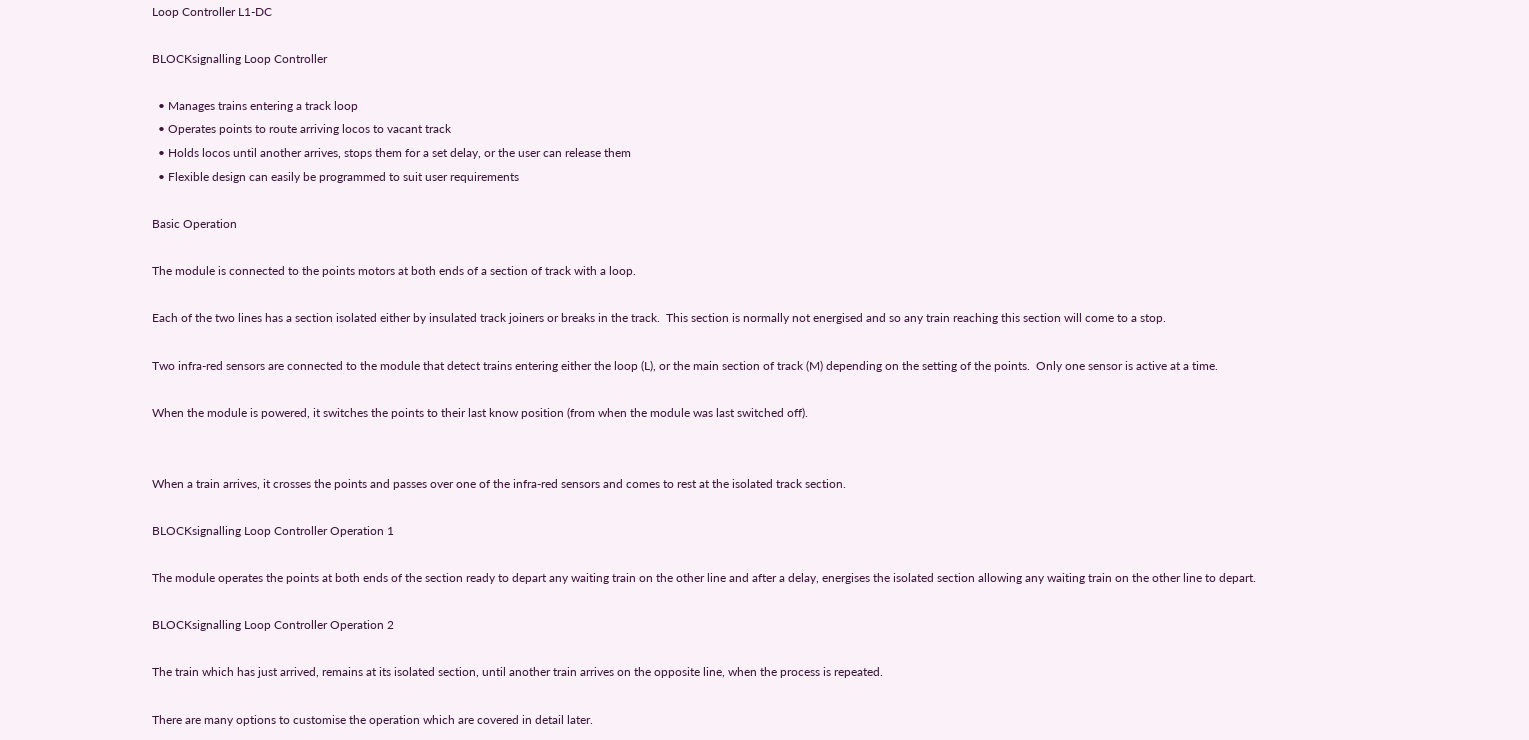Loop Controller L1-DC

BLOCKsignalling Loop Controller

  • Manages trains entering a track loop
  • Operates points to route arriving locos to vacant track
  • Holds locos until another arrives, stops them for a set delay, or the user can release them
  • Flexible design can easily be programmed to suit user requirements

Basic Operation

The module is connected to the points motors at both ends of a section of track with a loop.

Each of the two lines has a section isolated either by insulated track joiners or breaks in the track.  This section is normally not energised and so any train reaching this section will come to a stop.

Two infra-red sensors are connected to the module that detect trains entering either the loop (L), or the main section of track (M) depending on the setting of the points.  Only one sensor is active at a time.

When the module is powered, it switches the points to their last know position (from when the module was last switched off).


When a train arrives, it crosses the points and passes over one of the infra-red sensors and comes to rest at the isolated track section.

BLOCKsignalling Loop Controller Operation 1

The module operates the points at both ends of the section ready to depart any waiting train on the other line and after a delay, energises the isolated section allowing any waiting train on the other line to depart.

BLOCKsignalling Loop Controller Operation 2

The train which has just arrived, remains at its isolated section, until another train arrives on the opposite line, when the process is repeated.

There are many options to customise the operation which are covered in detail later.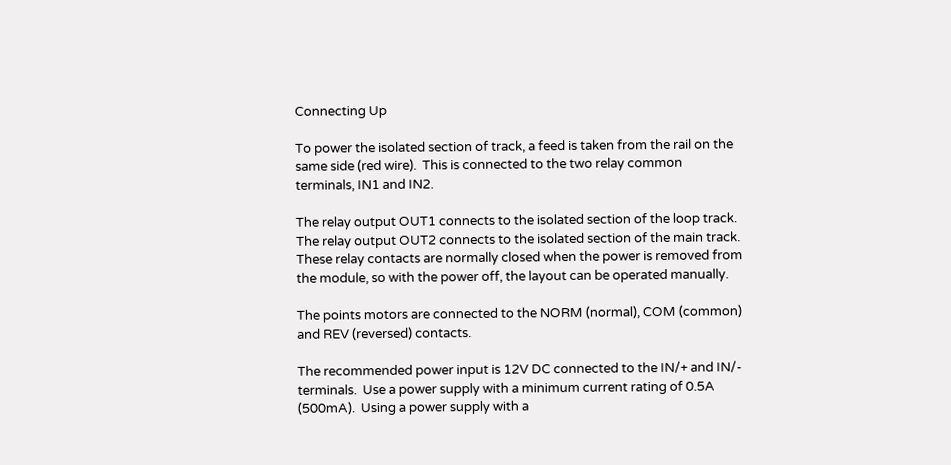Connecting Up

To power the isolated section of track, a feed is taken from the rail on the same side (red wire).  This is connected to the two relay common terminals, IN1 and IN2.

The relay output OUT1 connects to the isolated section of the loop track. The relay output OUT2 connects to the isolated section of the main track.  These relay contacts are normally closed when the power is removed from the module, so with the power off, the layout can be operated manually.

The points motors are connected to the NORM (normal), COM (common) and REV (reversed) contacts.

The recommended power input is 12V DC connected to the IN/+ and IN/- terminals.  Use a power supply with a minimum current rating of 0.5A (500mA).  Using a power supply with a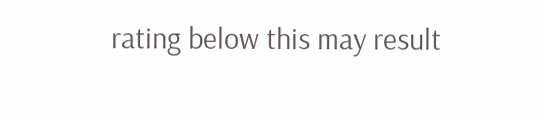rating below this may result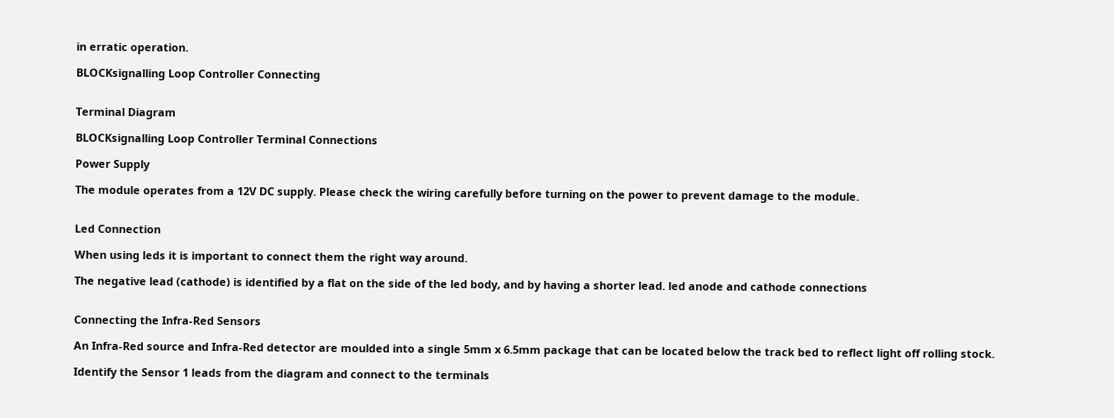in erratic operation.

BLOCKsignalling Loop Controller Connecting


Terminal Diagram

BLOCKsignalling Loop Controller Terminal Connections

Power Supply

The module operates from a 12V DC supply. Please check the wiring carefully before turning on the power to prevent damage to the module.


Led Connection

When using leds it is important to connect them the right way around.

The negative lead (cathode) is identified by a flat on the side of the led body, and by having a shorter lead. led anode and cathode connections


Connecting the Infra-Red Sensors

An Infra-Red source and Infra-Red detector are moulded into a single 5mm x 6.5mm package that can be located below the track bed to reflect light off rolling stock.

Identify the Sensor 1 leads from the diagram and connect to the terminals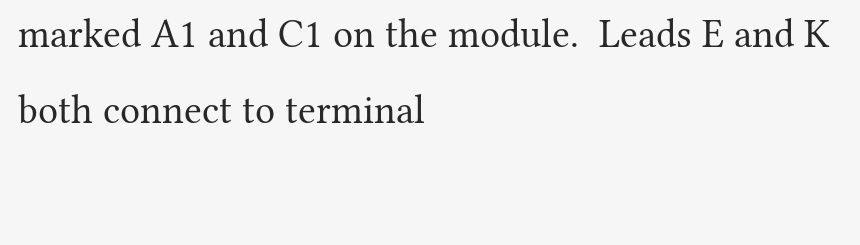marked A1 and C1 on the module.  Leads E and K both connect to terminal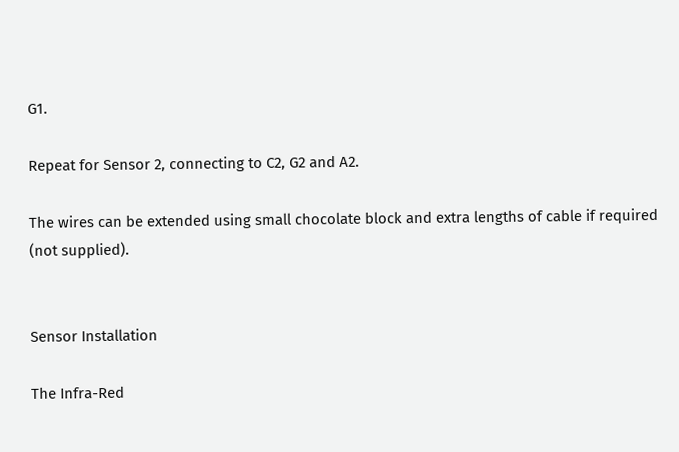G1.

Repeat for Sensor 2, connecting to C2, G2 and A2.

The wires can be extended using small chocolate block and extra lengths of cable if required (not supplied).


Sensor Installation

The Infra-Red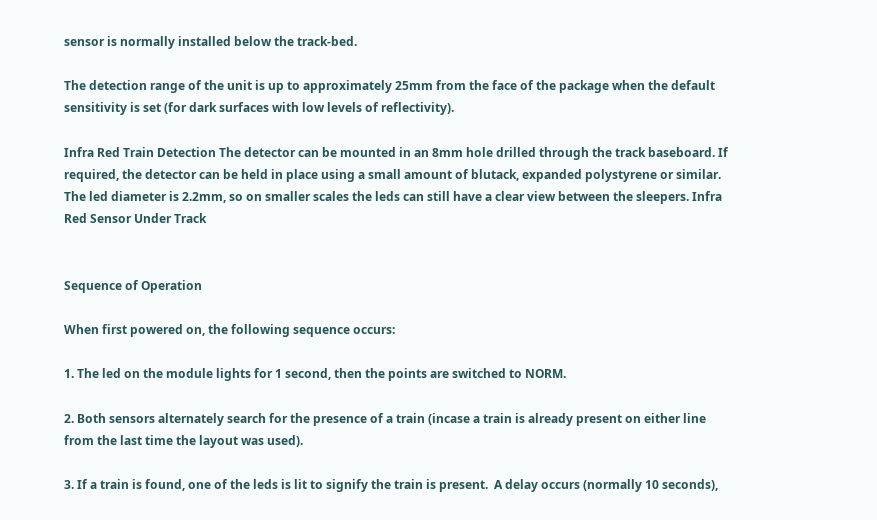sensor is normally installed below the track-bed.

The detection range of the unit is up to approximately 25mm from the face of the package when the default sensitivity is set (for dark surfaces with low levels of reflectivity).

Infra Red Train Detection The detector can be mounted in an 8mm hole drilled through the track baseboard. If required, the detector can be held in place using a small amount of blutack, expanded polystyrene or similar. The led diameter is 2.2mm, so on smaller scales the leds can still have a clear view between the sleepers. Infra Red Sensor Under Track


Sequence of Operation

When first powered on, the following sequence occurs:

1. The led on the module lights for 1 second, then the points are switched to NORM.

2. Both sensors alternately search for the presence of a train (incase a train is already present on either line from the last time the layout was used).

3. If a train is found, one of the leds is lit to signify the train is present.  A delay occurs (normally 10 seconds),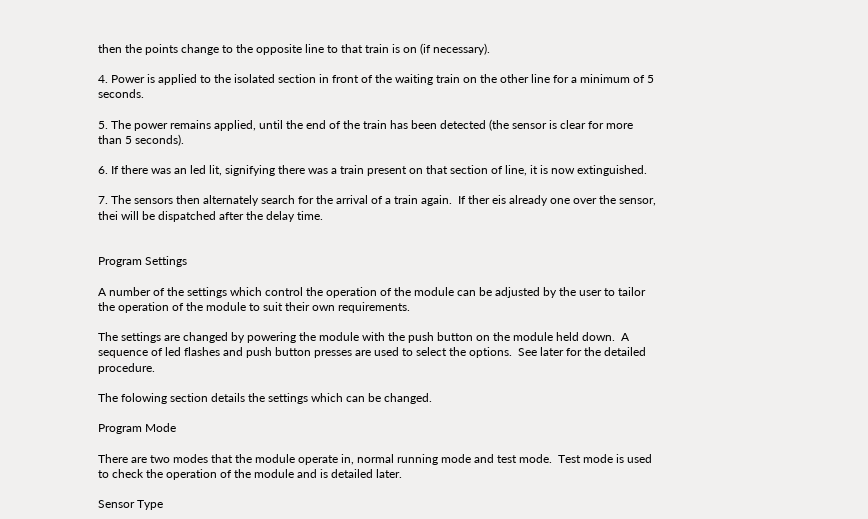then the points change to the opposite line to that train is on (if necessary).

4. Power is applied to the isolated section in front of the waiting train on the other line for a minimum of 5 seconds.

5. The power remains applied, until the end of the train has been detected (the sensor is clear for more than 5 seconds).

6. If there was an led lit, signifying there was a train present on that section of line, it is now extinguished.

7. The sensors then alternately search for the arrival of a train again.  If ther eis already one over the sensor, thei will be dispatched after the delay time.


Program Settings

A number of the settings which control the operation of the module can be adjusted by the user to tailor the operation of the module to suit their own requirements.

The settings are changed by powering the module with the push button on the module held down.  A sequence of led flashes and push button presses are used to select the options.  See later for the detailed procedure.

The folowing section details the settings which can be changed.

Program Mode

There are two modes that the module operate in, normal running mode and test mode.  Test mode is used to check the operation of the module and is detailed later.

Sensor Type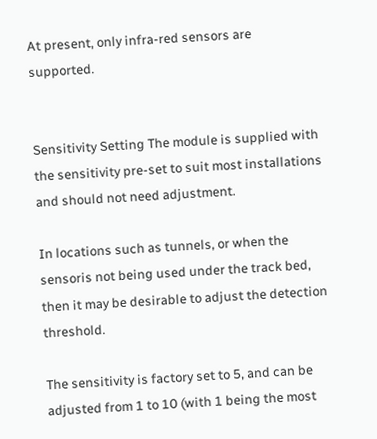At present, only infra-red sensors are supported.


Sensitivity Setting The module is supplied with the sensitivity pre-set to suit most installations and should not need adjustment.

In locations such as tunnels, or when the sensoris not being used under the track bed, then it may be desirable to adjust the detection threshold.

The sensitivity is factory set to 5, and can be adjusted from 1 to 10 (with 1 being the most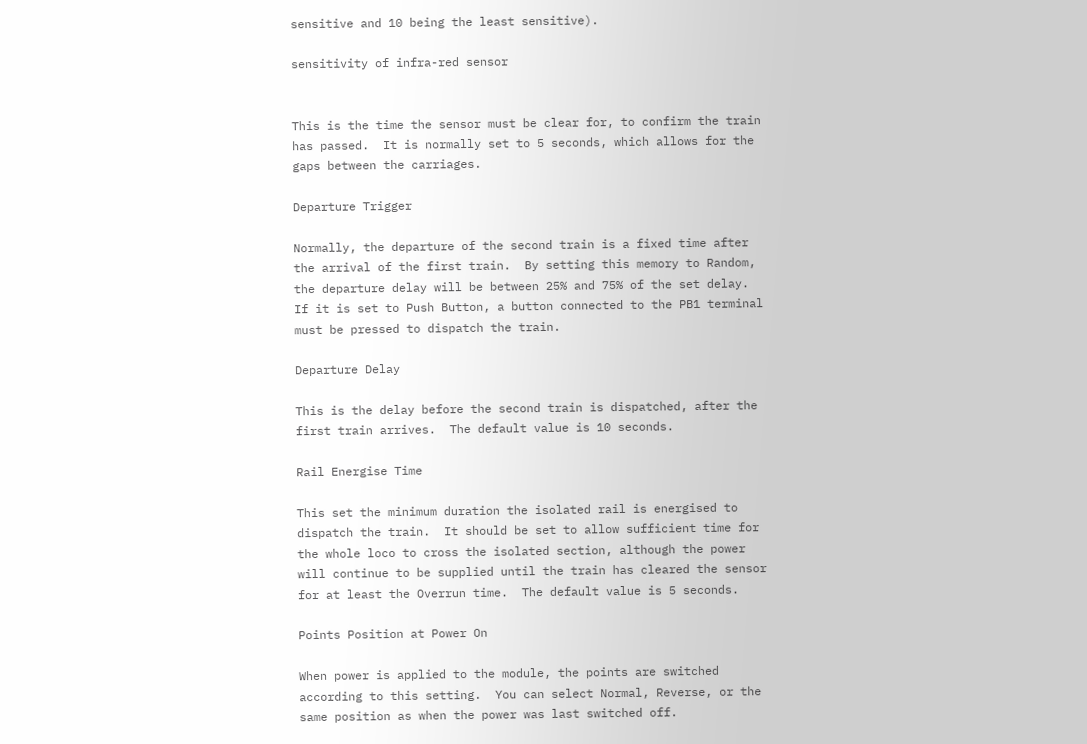sensitive and 10 being the least sensitive).

sensitivity of infra-red sensor


This is the time the sensor must be clear for, to confirm the train has passed.  It is normally set to 5 seconds, which allows for the gaps between the carriages.

Departure Trigger

Normally, the departure of the second train is a fixed time after the arrival of the first train.  By setting this memory to Random, the departure delay will be between 25% and 75% of the set delay.  If it is set to Push Button, a button connected to the PB1 terminal must be pressed to dispatch the train.

Departure Delay

This is the delay before the second train is dispatched, after the first train arrives.  The default value is 10 seconds.

Rail Energise Time

This set the minimum duration the isolated rail is energised to dispatch the train.  It should be set to allow sufficient time for the whole loco to cross the isolated section, although the power will continue to be supplied until the train has cleared the sensor for at least the Overrun time.  The default value is 5 seconds.

Points Position at Power On

When power is applied to the module, the points are switched according to this setting.  You can select Normal, Reverse, or the same position as when the power was last switched off.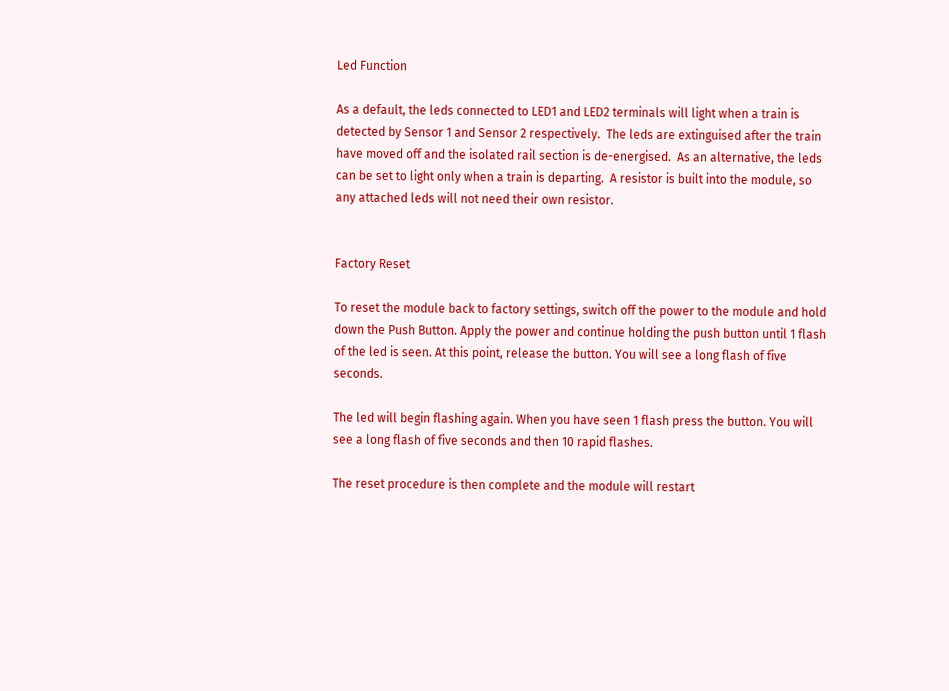Led Function

As a default, the leds connected to LED1 and LED2 terminals will light when a train is detected by Sensor 1 and Sensor 2 respectively.  The leds are extinguised after the train have moved off and the isolated rail section is de-energised.  As an alternative, the leds can be set to light only when a train is departing.  A resistor is built into the module, so any attached leds will not need their own resistor.


Factory Reset

To reset the module back to factory settings, switch off the power to the module and hold down the Push Button. Apply the power and continue holding the push button until 1 flash of the led is seen. At this point, release the button. You will see a long flash of five seconds.

The led will begin flashing again. When you have seen 1 flash press the button. You will see a long flash of five seconds and then 10 rapid flashes.

The reset procedure is then complete and the module will restart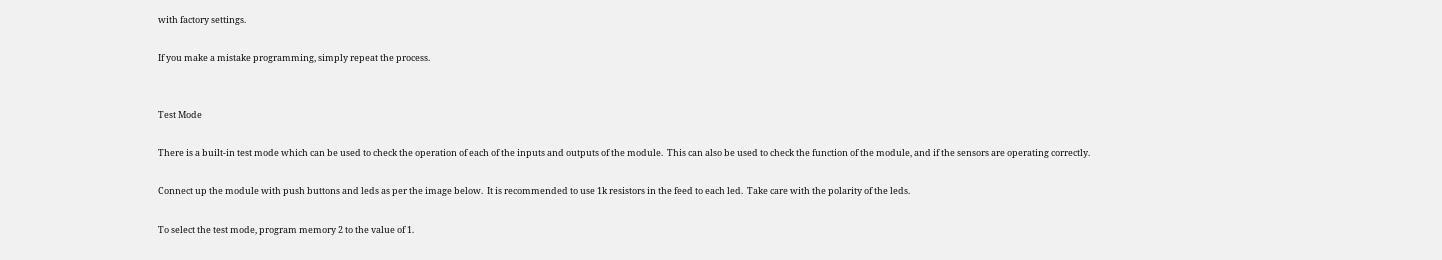with factory settings.

If you make a mistake programming, simply repeat the process.


Test Mode

There is a built-in test mode which can be used to check the operation of each of the inputs and outputs of the module.  This can also be used to check the function of the module, and if the sensors are operating correctly.

Connect up the module with push buttons and leds as per the image below.  It is recommended to use 1k resistors in the feed to each led.  Take care with the polarity of the leds.

To select the test mode, program memory 2 to the value of 1.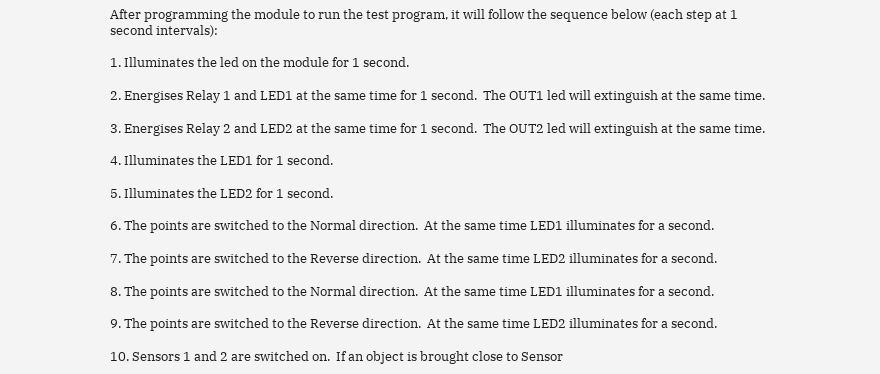After programming the module to run the test program, it will follow the sequence below (each step at 1 second intervals):

1. Illuminates the led on the module for 1 second.

2. Energises Relay 1 and LED1 at the same time for 1 second.  The OUT1 led will extinguish at the same time.

3. Energises Relay 2 and LED2 at the same time for 1 second.  The OUT2 led will extinguish at the same time.

4. Illuminates the LED1 for 1 second.

5. Illuminates the LED2 for 1 second.

6. The points are switched to the Normal direction.  At the same time LED1 illuminates for a second.

7. The points are switched to the Reverse direction.  At the same time LED2 illuminates for a second.

8. The points are switched to the Normal direction.  At the same time LED1 illuminates for a second.

9. The points are switched to the Reverse direction.  At the same time LED2 illuminates for a second.

10. Sensors 1 and 2 are switched on.  If an object is brought close to Sensor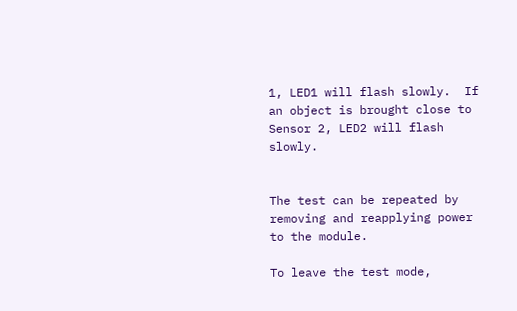1, LED1 will flash slowly.  If an object is brought close to Sensor 2, LED2 will flash slowly.


The test can be repeated by removing and reapplying power to the module.

To leave the test mode,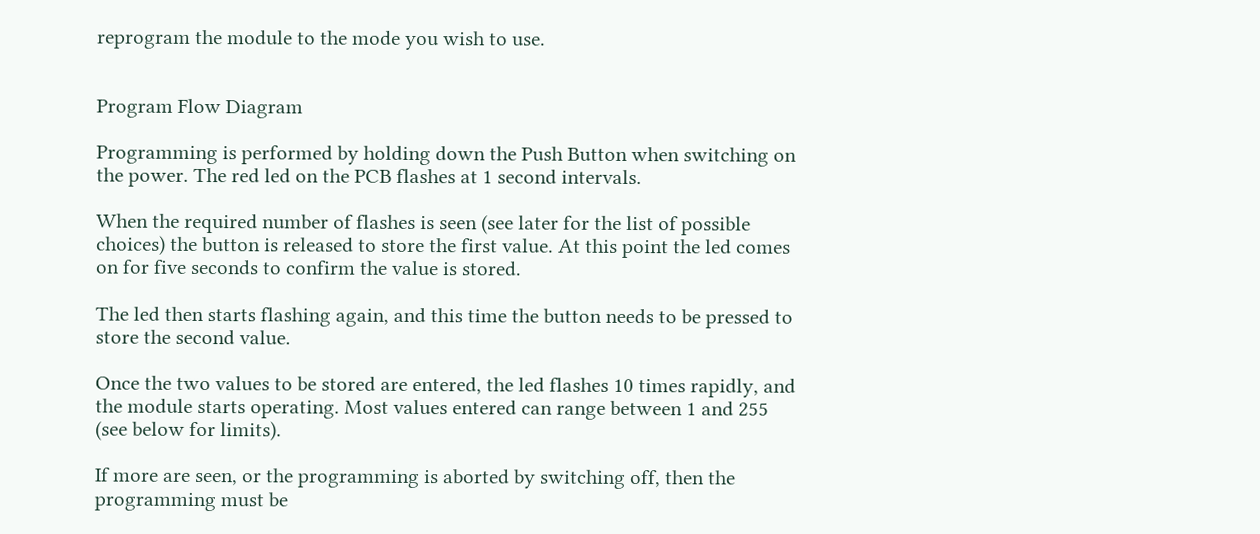reprogram the module to the mode you wish to use.


Program Flow Diagram

Programming is performed by holding down the Push Button when switching on the power. The red led on the PCB flashes at 1 second intervals.

When the required number of flashes is seen (see later for the list of possible choices) the button is released to store the first value. At this point the led comes on for five seconds to confirm the value is stored.

The led then starts flashing again, and this time the button needs to be pressed to store the second value.

Once the two values to be stored are entered, the led flashes 10 times rapidly, and the module starts operating. Most values entered can range between 1 and 255 (see below for limits).

If more are seen, or the programming is aborted by switching off, then the programming must be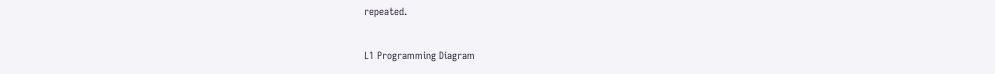repeated.

L1 Programming Diagram